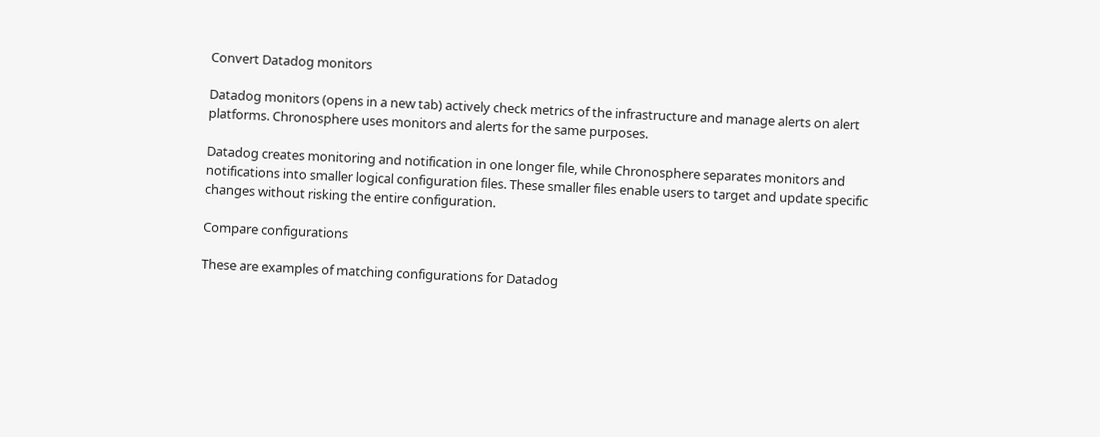Convert Datadog monitors

Datadog monitors (opens in a new tab) actively check metrics of the infrastructure and manage alerts on alert platforms. Chronosphere uses monitors and alerts for the same purposes.

Datadog creates monitoring and notification in one longer file, while Chronosphere separates monitors and notifications into smaller logical configuration files. These smaller files enable users to target and update specific changes without risking the entire configuration.

Compare configurations

These are examples of matching configurations for Datadog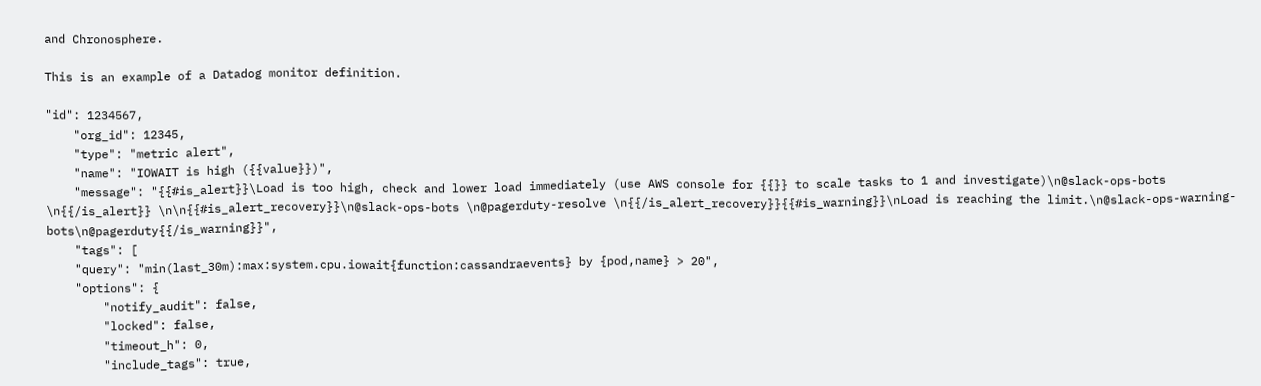and Chronosphere.

This is an example of a Datadog monitor definition.

"id": 1234567,
    "org_id": 12345,
    "type": "metric alert",
    "name": "IOWAIT is high ({{value}})",
    "message": "{{#is_alert}}\Load is too high, check and lower load immediately (use AWS console for {{}} to scale tasks to 1 and investigate)\n@slack-ops-bots \n{{/is_alert}} \n\n{{#is_alert_recovery}}\n@slack-ops-bots \n@pagerduty-resolve \n{{/is_alert_recovery}}{{#is_warning}}\nLoad is reaching the limit.\n@slack-ops-warning-bots\n@pagerduty{{/is_warning}}",
    "tags": [
    "query": "min(last_30m):max:system.cpu.iowait{function:cassandraevents} by {pod,name} > 20",
    "options": {
        "notify_audit": false,
        "locked": false,
        "timeout_h": 0,
        "include_tags": true,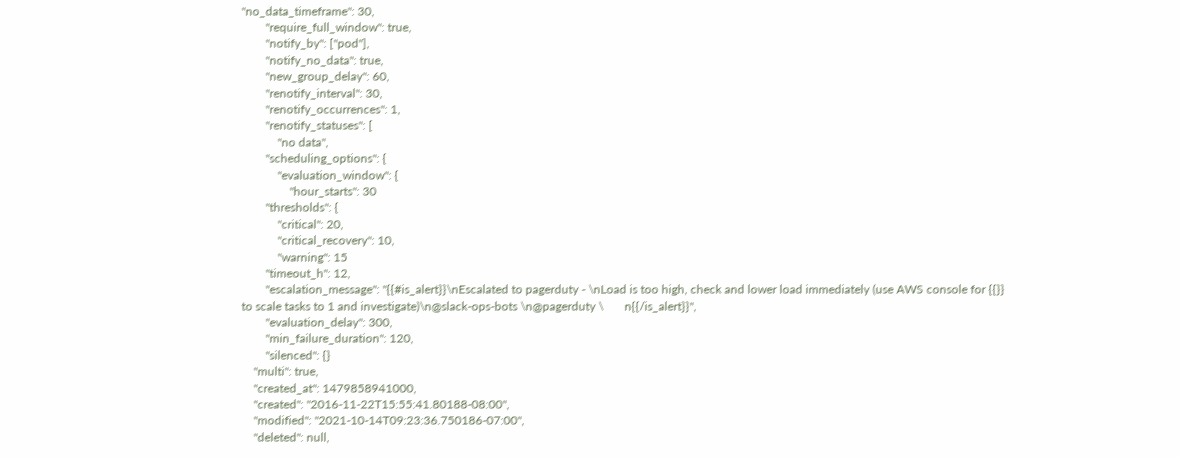"no_data_timeframe": 30,
        "require_full_window": true,
        "notify_by": ["pod"],
        "notify_no_data": true,
        "new_group_delay": 60,
        "renotify_interval": 30,
        "renotify_occurrences": 1,
        "renotify_statuses": [
            "no data",
        "scheduling_options": {
            "evaluation_window": {
                "hour_starts": 30
        "thresholds": {
            "critical": 20,
            "critical_recovery": 10,
            "warning": 15
        "timeout_h": 12,
        "escalation_message": "{{#is_alert}}\nEscalated to pagerduty - \nLoad is too high, check and lower load immediately (use AWS console for {{}} to scale tasks to 1 and investigate)\n@slack-ops-bots \n@pagerduty \       n{{/is_alert}}",
        "evaluation_delay": 300,
        "min_failure_duration": 120,
        "silenced": {}
    "multi": true,
    "created_at": 1479858941000,
    "created": "2016-11-22T15:55:41.80188-08:00",
    "modified": "2021-10-14T09:23:36.750186-07:00",
    "deleted": null,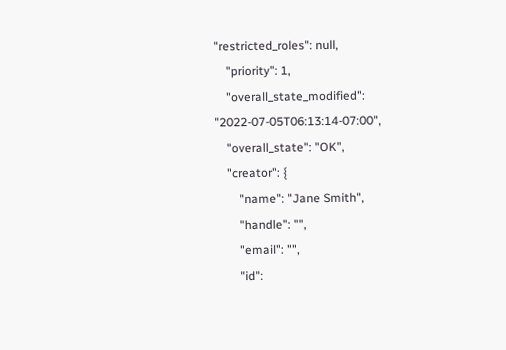"restricted_roles": null,
    "priority": 1,
    "overall_state_modified": "2022-07-05T06:13:14-07:00",
    "overall_state": "OK",
    "creator": {
        "name": "Jane Smith",
        "handle": "",
        "email": "",
        "id":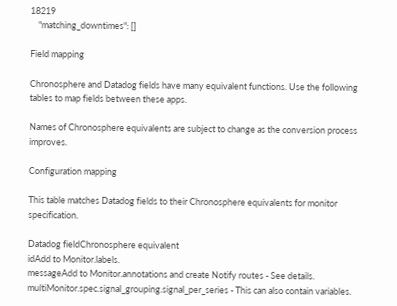18219
    "matching_downtimes": []

Field mapping

Chronosphere and Datadog fields have many equivalent functions. Use the following tables to map fields between these apps.

Names of Chronosphere equivalents are subject to change as the conversion process improves.

Configuration mapping

This table matches Datadog fields to their Chronosphere equivalents for monitor specification.

Datadog fieldChronosphere equivalent
idAdd to Monitor.labels.
messageAdd to Monitor.annotations and create Notify routes - See details.
multiMonitor.spec.signal_grouping.signal_per_series - This can also contain variables.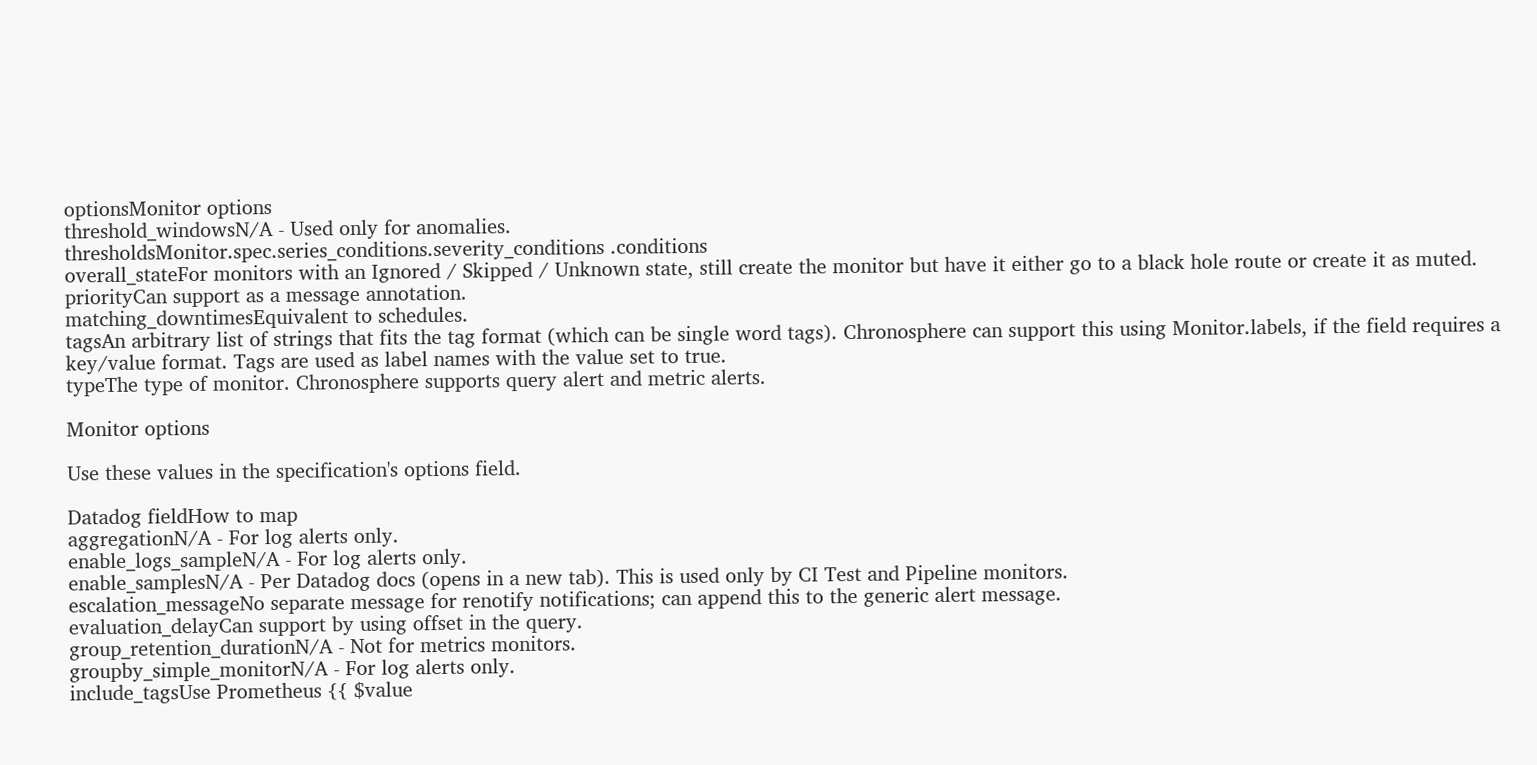optionsMonitor options
threshold_windowsN/A - Used only for anomalies.
thresholdsMonitor.spec.series_conditions.severity_conditions .conditions
overall_stateFor monitors with an Ignored / Skipped / Unknown state, still create the monitor but have it either go to a black hole route or create it as muted.
priorityCan support as a message annotation.
matching_downtimesEquivalent to schedules.
tagsAn arbitrary list of strings that fits the tag format (which can be single word tags). Chronosphere can support this using Monitor.labels, if the field requires a key/value format. Tags are used as label names with the value set to true.
typeThe type of monitor. Chronosphere supports query alert and metric alerts.

Monitor options

Use these values in the specification's options field.

Datadog fieldHow to map
aggregationN/A - For log alerts only.
enable_logs_sampleN/A - For log alerts only.
enable_samplesN/A - Per Datadog docs (opens in a new tab). This is used only by CI Test and Pipeline monitors.
escalation_messageNo separate message for renotify notifications; can append this to the generic alert message.
evaluation_delayCan support by using offset in the query.
group_retention_durationN/A - Not for metrics monitors.
groupby_simple_monitorN/A - For log alerts only.
include_tagsUse Prometheus {{ $value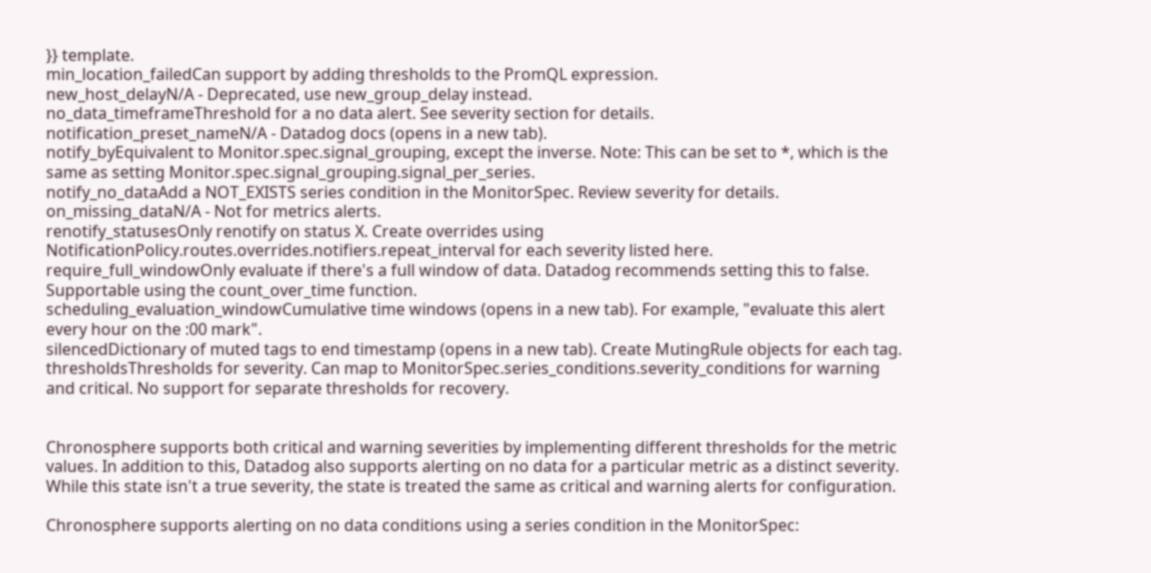}} template.
min_location_failedCan support by adding thresholds to the PromQL expression.
new_host_delayN/A - Deprecated, use new_group_delay instead.
no_data_timeframeThreshold for a no data alert. See severity section for details.
notification_preset_nameN/A - Datadog docs (opens in a new tab).
notify_byEquivalent to Monitor.spec.signal_grouping, except the inverse. Note: This can be set to *, which is the same as setting Monitor.spec.signal_grouping.signal_per_series.
notify_no_dataAdd a NOT_EXISTS series condition in the MonitorSpec. Review severity for details.
on_missing_dataN/A - Not for metrics alerts.
renotify_statusesOnly renotify on status X. Create overrides using NotificationPolicy.routes.overrides.notifiers.repeat_interval for each severity listed here.
require_full_windowOnly evaluate if there's a full window of data. Datadog recommends setting this to false. Supportable using the count_over_time function.
scheduling_evaluation_windowCumulative time windows (opens in a new tab). For example, "evaluate this alert every hour on the :00 mark".
silencedDictionary of muted tags to end timestamp (opens in a new tab). Create MutingRule objects for each tag.
thresholdsThresholds for severity. Can map to MonitorSpec.series_conditions.severity_conditions for warning and critical. No support for separate thresholds for recovery.


Chronosphere supports both critical and warning severities by implementing different thresholds for the metric values. In addition to this, Datadog also supports alerting on no data for a particular metric as a distinct severity. While this state isn't a true severity, the state is treated the same as critical and warning alerts for configuration.

Chronosphere supports alerting on no data conditions using a series condition in the MonitorSpec: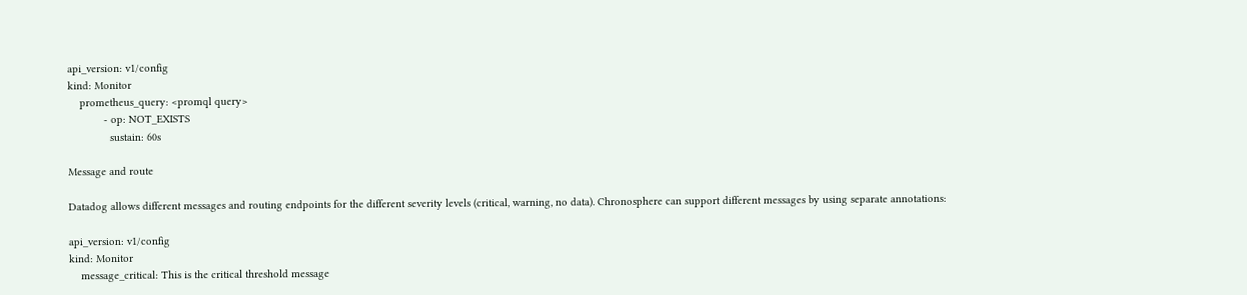api_version: v1/config
kind: Monitor
    prometheus_query: <promql query>
            - op: NOT_EXISTS
              sustain: 60s

Message and route

Datadog allows different messages and routing endpoints for the different severity levels (critical, warning, no data). Chronosphere can support different messages by using separate annotations:

api_version: v1/config
kind: Monitor
    message_critical: This is the critical threshold message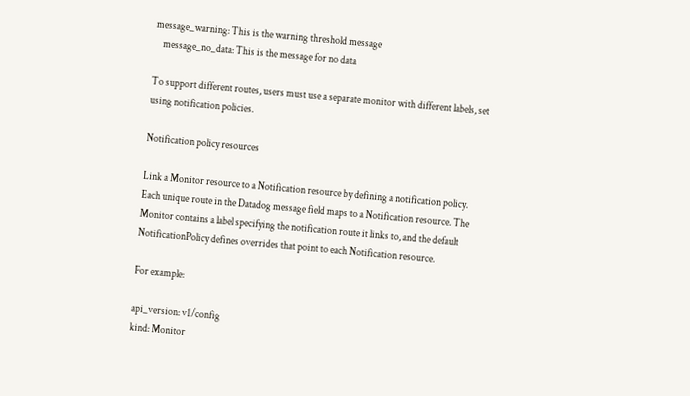message_warning: This is the warning threshold message
    message_no_data: This is the message for no data

To support different routes, users must use a separate monitor with different labels, set using notification policies.

Notification policy resources

Link a Monitor resource to a Notification resource by defining a notification policy. Each unique route in the Datadog message field maps to a Notification resource. The Monitor contains a label specifying the notification route it links to, and the default NotificationPolicy defines overrides that point to each Notification resource.

For example:

api_version: v1/config
kind: Monitor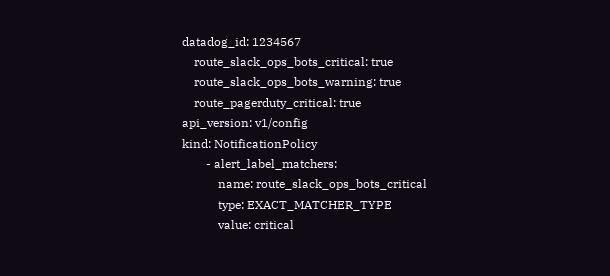datadog_id: 1234567
    route_slack_ops_bots_critical: true
    route_slack_ops_bots_warning: true
    route_pagerduty_critical: true
api_version: v1/config
kind: NotificationPolicy
        - alert_label_matchers:
            name: route_slack_ops_bots_critical
            type: EXACT_MATCHER_TYPE
            value: critical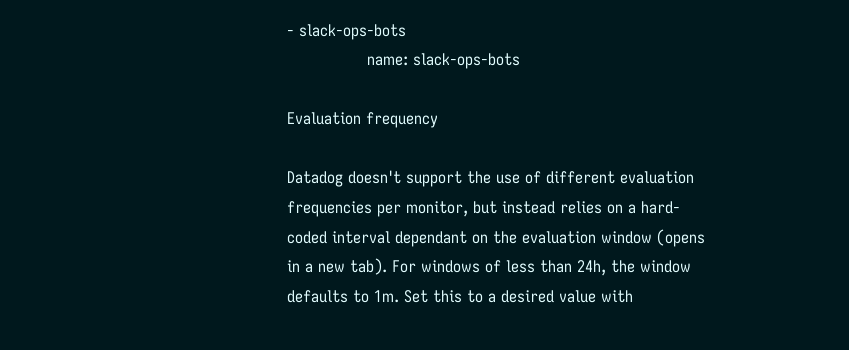- slack-ops-bots
                name: slack-ops-bots

Evaluation frequency

Datadog doesn't support the use of different evaluation frequencies per monitor, but instead relies on a hard-coded interval dependant on the evaluation window (opens in a new tab). For windows of less than 24h, the window defaults to 1m. Set this to a desired value with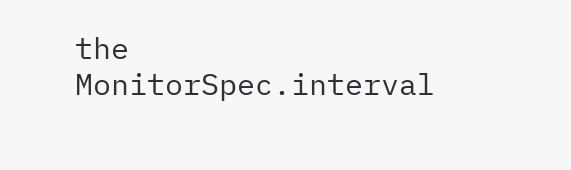the MonitorSpec.interval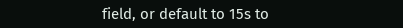field, or default to 15s to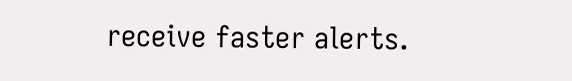receive faster alerts.